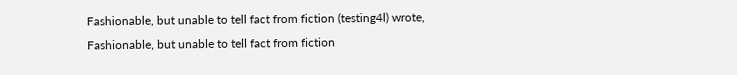Fashionable, but unable to tell fact from fiction (testing4l) wrote,
Fashionable, but unable to tell fact from fiction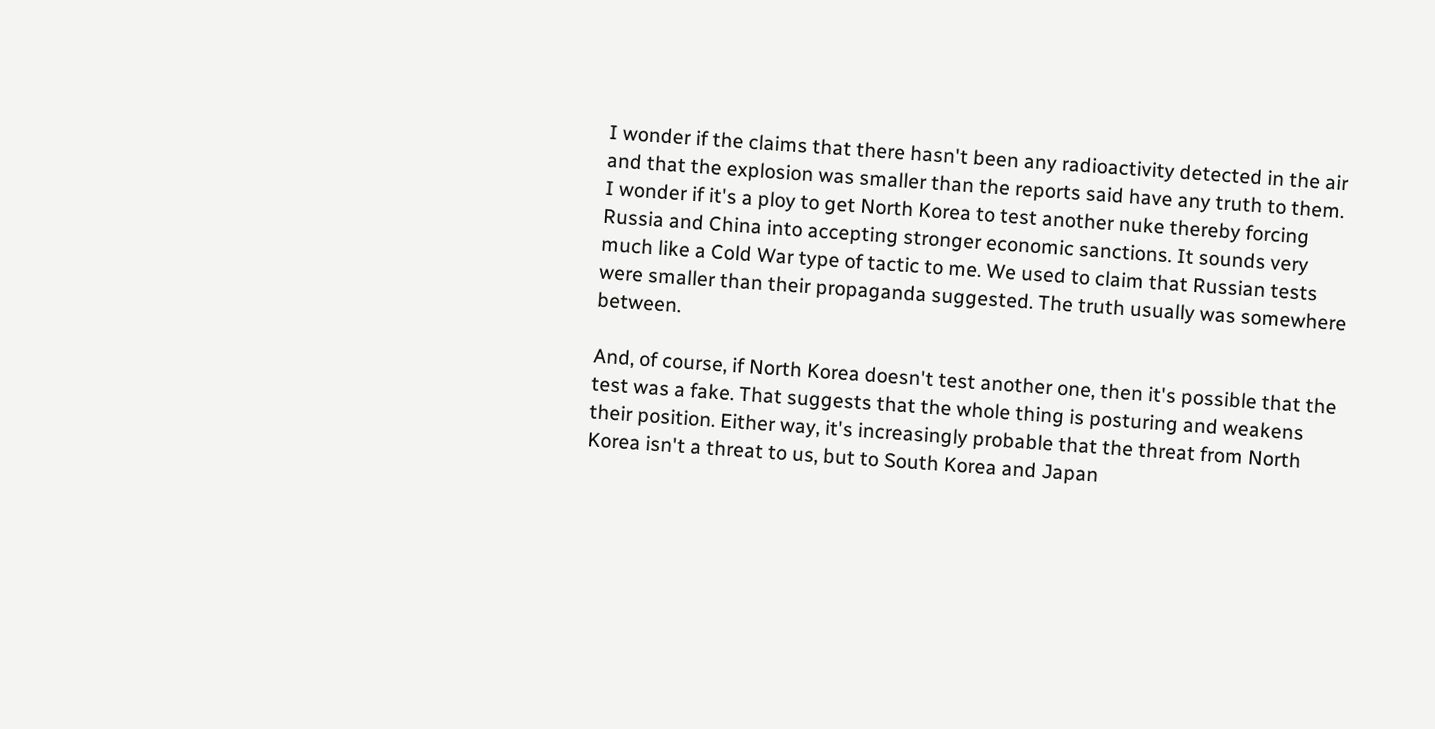I wonder if the claims that there hasn't been any radioactivity detected in the air and that the explosion was smaller than the reports said have any truth to them. I wonder if it's a ploy to get North Korea to test another nuke thereby forcing Russia and China into accepting stronger economic sanctions. It sounds very much like a Cold War type of tactic to me. We used to claim that Russian tests were smaller than their propaganda suggested. The truth usually was somewhere between.

And, of course, if North Korea doesn't test another one, then it's possible that the test was a fake. That suggests that the whole thing is posturing and weakens their position. Either way, it's increasingly probable that the threat from North Korea isn't a threat to us, but to South Korea and Japan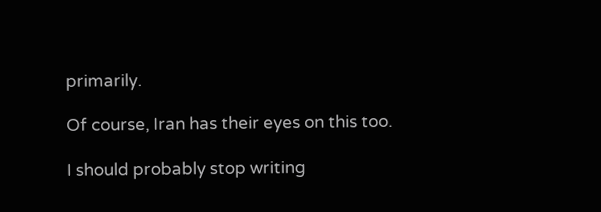primarily.

Of course, Iran has their eyes on this too.

I should probably stop writing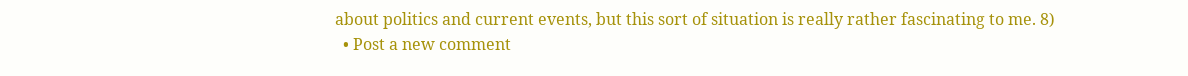about politics and current events, but this sort of situation is really rather fascinating to me. 8)
  • Post a new comment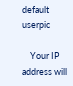default userpic

    Your IP address will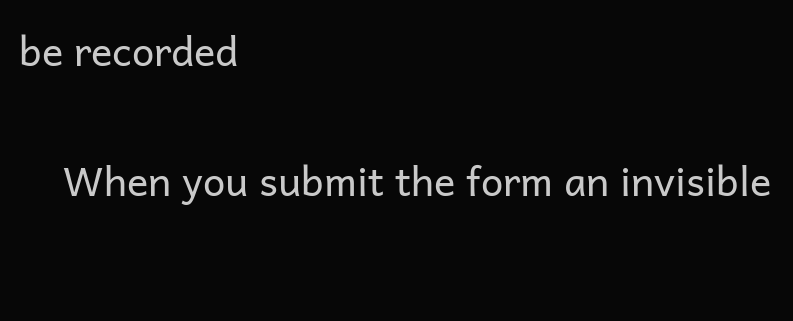be recorded

    When you submit the form an invisible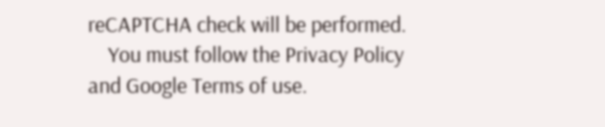reCAPTCHA check will be performed.
    You must follow the Privacy Policy and Google Terms of use.